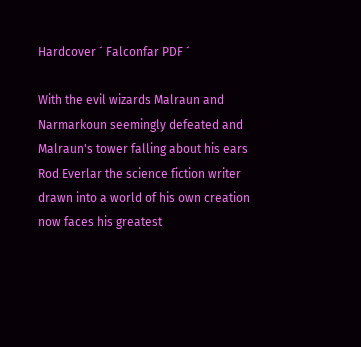Hardcover ´ Falconfar PDF ´

With the evil wizards Malraun and Narmarkoun seemingly defeated and Malraun's tower falling about his ears Rod Everlar the science fiction writer drawn into a world of his own creation now faces his greatest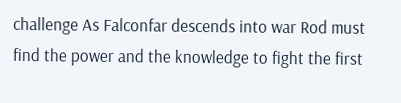challenge As Falconfar descends into war Rod must find the power and the knowledge to fight the first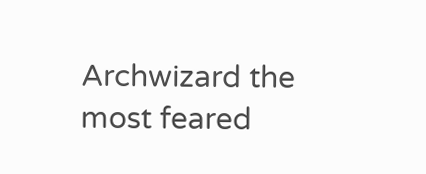Archwizard the most feared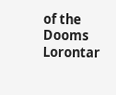of the Dooms Lorontar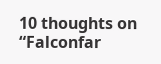10 thoughts on “Falconfar